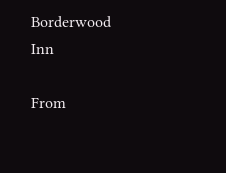Borderwood Inn

From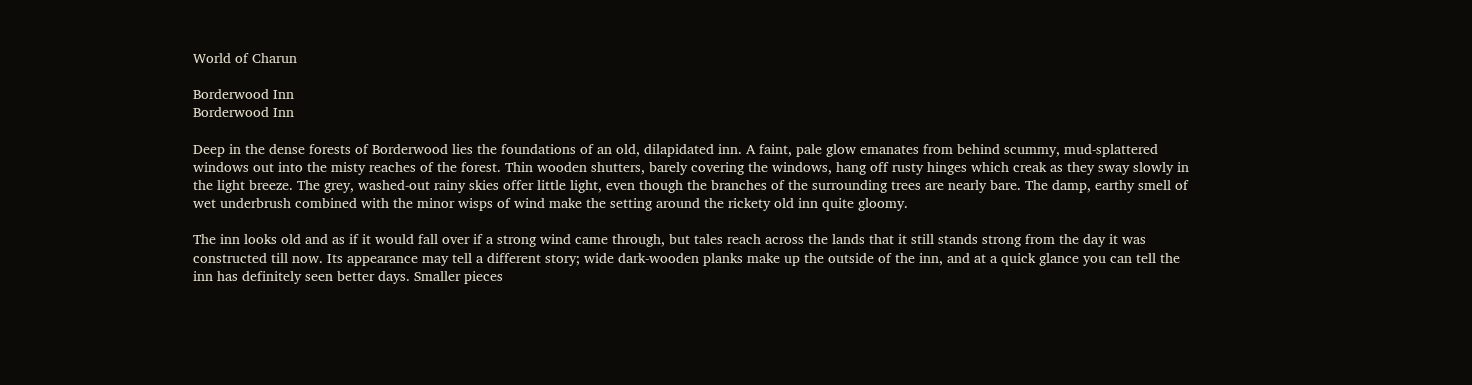World of Charun

Borderwood Inn
Borderwood Inn

Deep in the dense forests of Borderwood lies the foundations of an old, dilapidated inn. A faint, pale glow emanates from behind scummy, mud-splattered windows out into the misty reaches of the forest. Thin wooden shutters, barely covering the windows, hang off rusty hinges which creak as they sway slowly in the light breeze. The grey, washed-out rainy skies offer little light, even though the branches of the surrounding trees are nearly bare. The damp, earthy smell of wet underbrush combined with the minor wisps of wind make the setting around the rickety old inn quite gloomy.

The inn looks old and as if it would fall over if a strong wind came through, but tales reach across the lands that it still stands strong from the day it was constructed till now. Its appearance may tell a different story; wide dark-wooden planks make up the outside of the inn, and at a quick glance you can tell the inn has definitely seen better days. Smaller pieces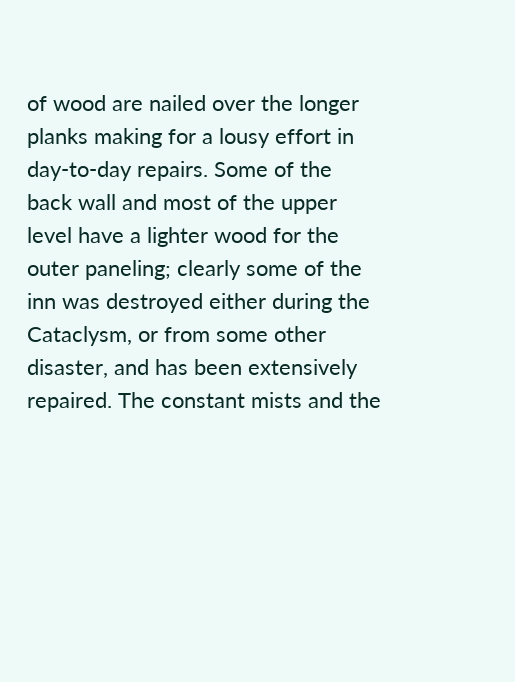of wood are nailed over the longer planks making for a lousy effort in day-to-day repairs. Some of the back wall and most of the upper level have a lighter wood for the outer paneling; clearly some of the inn was destroyed either during the Cataclysm, or from some other disaster, and has been extensively repaired. The constant mists and the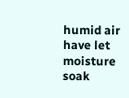humid air have let moisture soak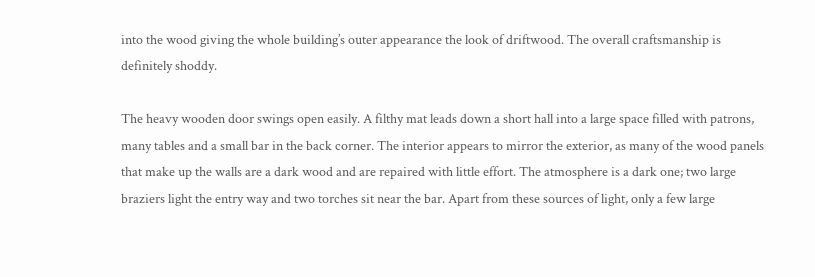into the wood giving the whole building’s outer appearance the look of driftwood. The overall craftsmanship is definitely shoddy.

The heavy wooden door swings open easily. A filthy mat leads down a short hall into a large space filled with patrons, many tables and a small bar in the back corner. The interior appears to mirror the exterior, as many of the wood panels that make up the walls are a dark wood and are repaired with little effort. The atmosphere is a dark one; two large braziers light the entry way and two torches sit near the bar. Apart from these sources of light, only a few large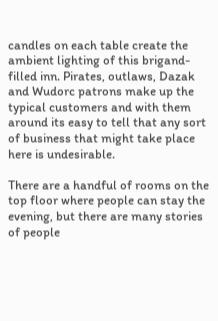candles on each table create the ambient lighting of this brigand-filled inn. Pirates, outlaws, Dazak and Wudorc patrons make up the typical customers and with them around its easy to tell that any sort of business that might take place here is undesirable.

There are a handful of rooms on the top floor where people can stay the evening, but there are many stories of people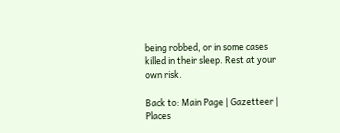being robbed, or in some cases killed in their sleep. Rest at your own risk.

Back to: Main Page | Gazetteer | Places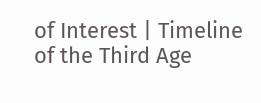of Interest | Timeline of the Third Age